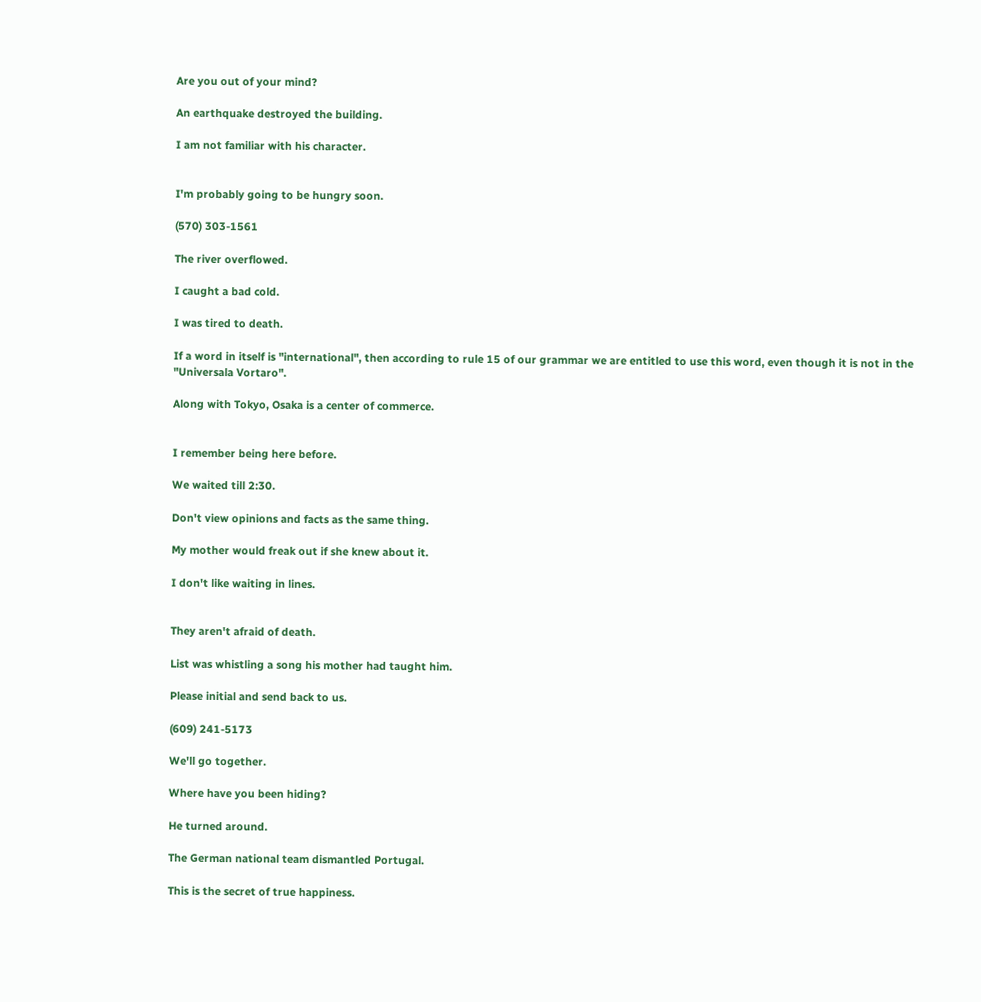Are you out of your mind?

An earthquake destroyed the building.

I am not familiar with his character.


I'm probably going to be hungry soon.

(570) 303-1561

The river overflowed.

I caught a bad cold.

I was tired to death.

If a word in itself is "international", then according to rule 15 of our grammar we are entitled to use this word, even though it is not in the "Universala Vortaro".

Along with Tokyo, Osaka is a center of commerce.


I remember being here before.

We waited till 2:30.

Don't view opinions and facts as the same thing.

My mother would freak out if she knew about it.

I don't like waiting in lines.


They aren't afraid of death.

List was whistling a song his mother had taught him.

Please initial and send back to us.

(609) 241-5173

We'll go together.

Where have you been hiding?

He turned around.

The German national team dismantled Portugal.

This is the secret of true happiness.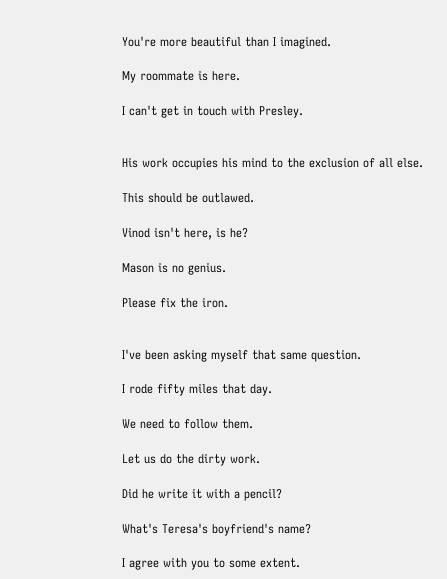You're more beautiful than I imagined.

My roommate is here.

I can't get in touch with Presley.


His work occupies his mind to the exclusion of all else.

This should be outlawed.

Vinod isn't here, is he?

Mason is no genius.

Please fix the iron.


I've been asking myself that same question.

I rode fifty miles that day.

We need to follow them.

Let us do the dirty work.

Did he write it with a pencil?

What's Teresa's boyfriend's name?

I agree with you to some extent.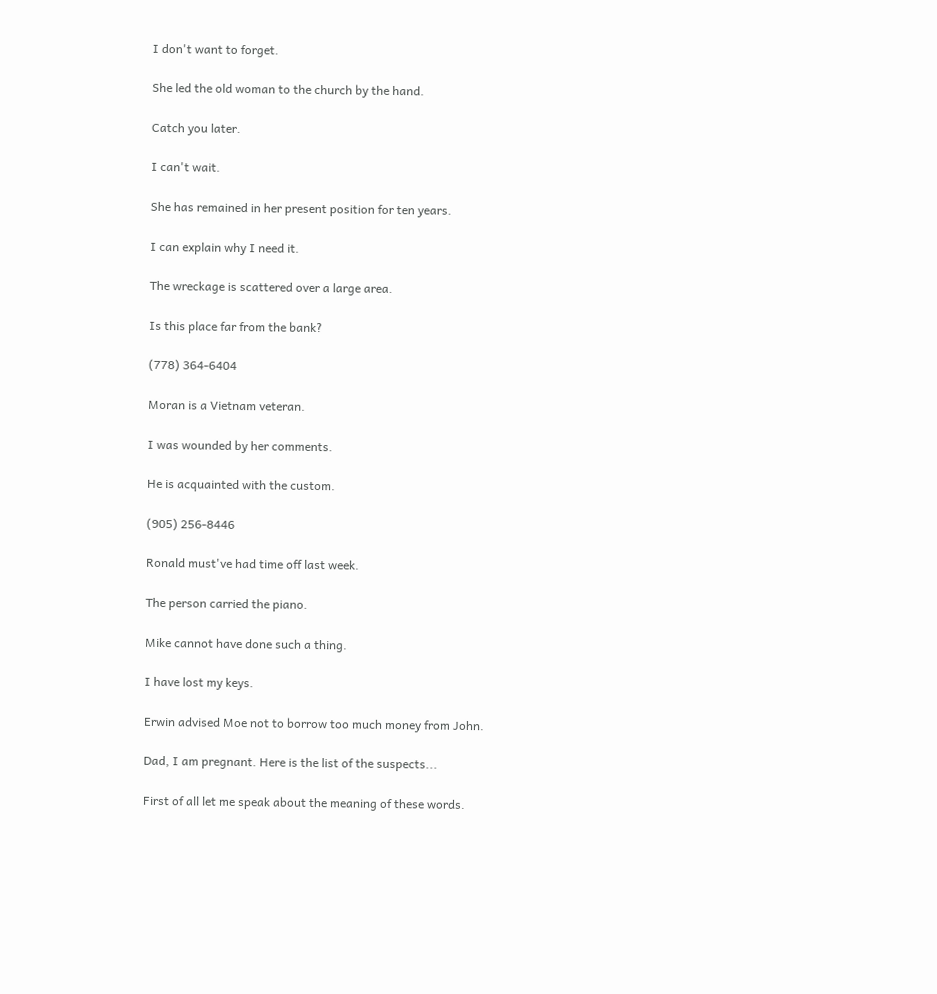I don't want to forget.

She led the old woman to the church by the hand.

Catch you later.

I can't wait.

She has remained in her present position for ten years.

I can explain why I need it.

The wreckage is scattered over a large area.

Is this place far from the bank?

(778) 364-6404

Moran is a Vietnam veteran.

I was wounded by her comments.

He is acquainted with the custom.

(905) 256-8446

Ronald must've had time off last week.

The person carried the piano.

Mike cannot have done such a thing.

I have lost my keys.

Erwin advised Moe not to borrow too much money from John.

Dad, I am pregnant. Here is the list of the suspects...

First of all let me speak about the meaning of these words.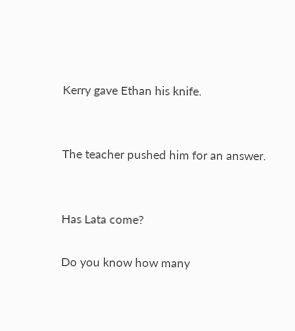Kerry gave Ethan his knife.


The teacher pushed him for an answer.


Has Lata come?

Do you know how many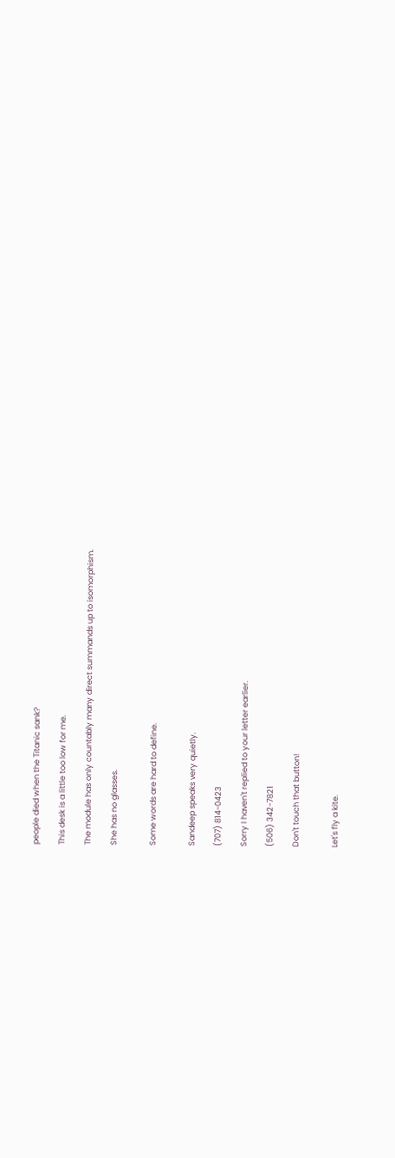people died when the Titanic sank?

This desk is a little too low for me.

The module has only countably many direct summands up to isomorphism.

She has no glasses.


Some words are hard to define.


Sandeep speaks very quietly.

(707) 814-0423

Sorry I haven't replied to your letter earlier.

(506) 342-7821

Don't touch that button!


Let's fly a kite.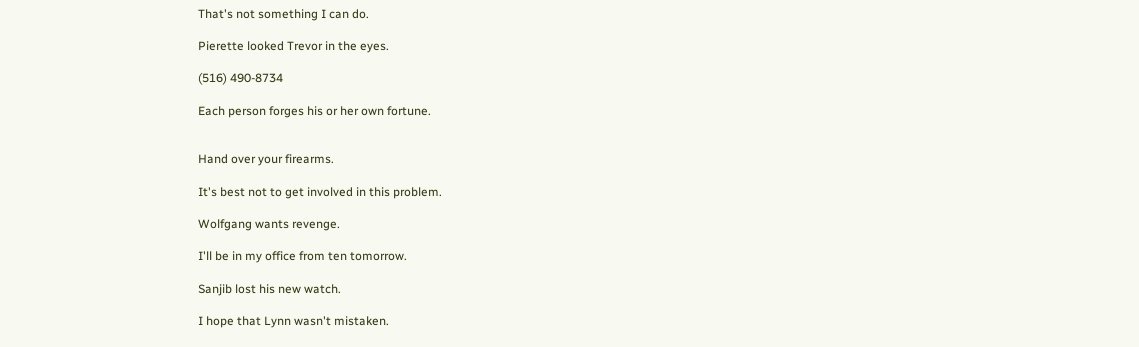That's not something I can do.

Pierette looked Trevor in the eyes.

(516) 490-8734

Each person forges his or her own fortune.


Hand over your firearms.

It's best not to get involved in this problem.

Wolfgang wants revenge.

I'll be in my office from ten tomorrow.

Sanjib lost his new watch.

I hope that Lynn wasn't mistaken.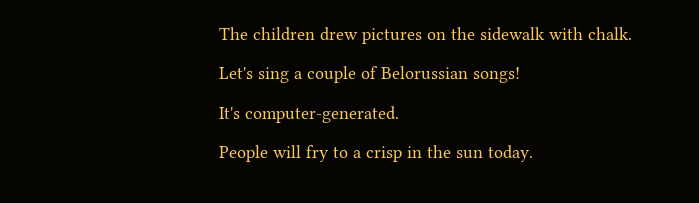The children drew pictures on the sidewalk with chalk.

Let's sing a couple of Belorussian songs!

It's computer-generated.

People will fry to a crisp in the sun today.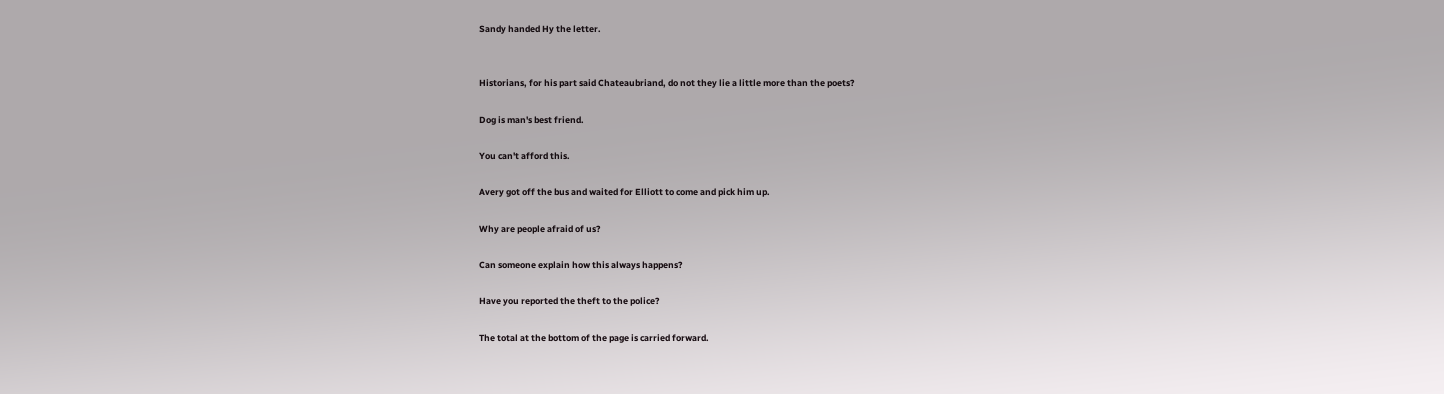Sandy handed Hy the letter.


Historians, for his part said Chateaubriand, do not they lie a little more than the poets?

Dog is man's best friend.

You can't afford this.

Avery got off the bus and waited for Elliott to come and pick him up.

Why are people afraid of us?

Can someone explain how this always happens?

Have you reported the theft to the police?

The total at the bottom of the page is carried forward.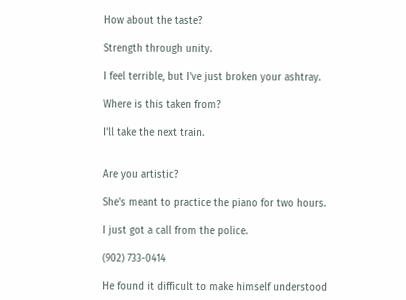How about the taste?

Strength through unity.

I feel terrible, but I've just broken your ashtray.

Where is this taken from?

I'll take the next train.


Are you artistic?

She's meant to practice the piano for two hours.

I just got a call from the police.

(902) 733-0414

He found it difficult to make himself understood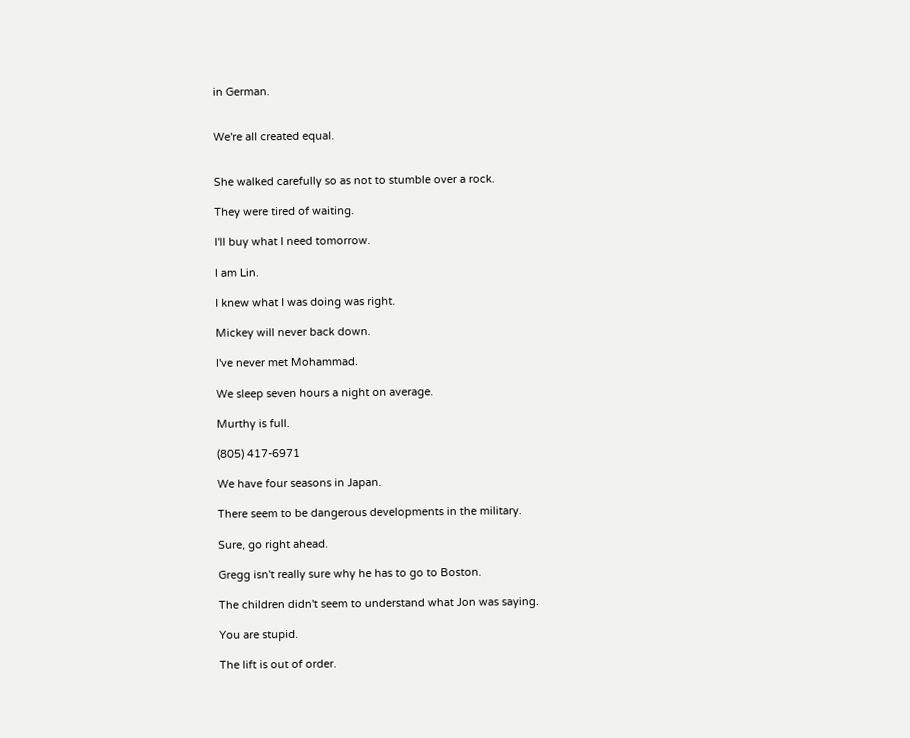in German.


We're all created equal.


She walked carefully so as not to stumble over a rock.

They were tired of waiting.

I'll buy what I need tomorrow.

I am Lin.

I knew what I was doing was right.

Mickey will never back down.

I've never met Mohammad.

We sleep seven hours a night on average.

Murthy is full.

(805) 417-6971

We have four seasons in Japan.

There seem to be dangerous developments in the military.

Sure, go right ahead.

Gregg isn't really sure why he has to go to Boston.

The children didn't seem to understand what Jon was saying.

You are stupid.

The lift is out of order.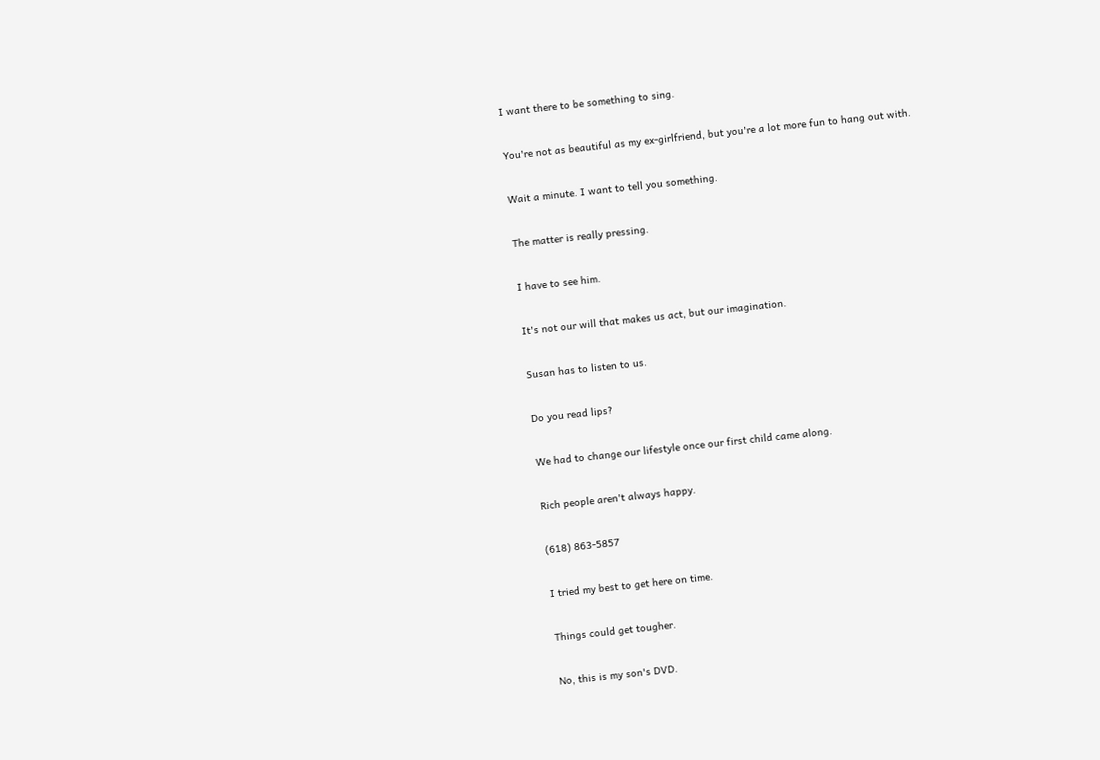I want there to be something to sing.

You're not as beautiful as my ex-girlfriend, but you're a lot more fun to hang out with.

Wait a minute. I want to tell you something.

The matter is really pressing.

I have to see him.

It's not our will that makes us act, but our imagination.

Susan has to listen to us.

Do you read lips?

We had to change our lifestyle once our first child came along.

Rich people aren't always happy.

(618) 863-5857

I tried my best to get here on time.

Things could get tougher.

No, this is my son's DVD.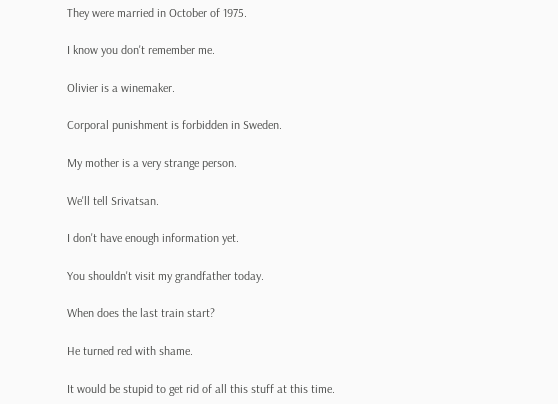They were married in October of 1975.

I know you don't remember me.

Olivier is a winemaker.

Corporal punishment is forbidden in Sweden.

My mother is a very strange person.

We'll tell Srivatsan.

I don't have enough information yet.

You shouldn't visit my grandfather today.

When does the last train start?

He turned red with shame.

It would be stupid to get rid of all this stuff at this time.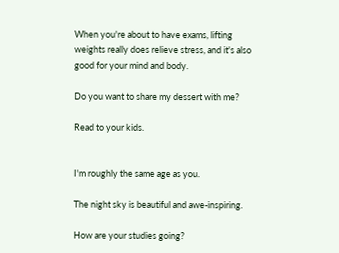When you're about to have exams, lifting weights really does relieve stress, and it's also good for your mind and body.

Do you want to share my dessert with me?

Read to your kids.


I'm roughly the same age as you.

The night sky is beautiful and awe-inspiring.

How are your studies going?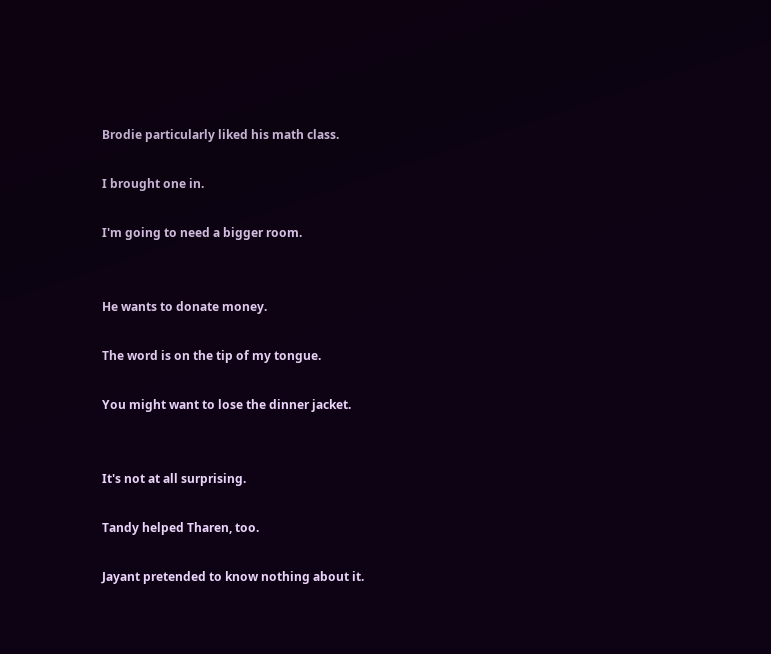Brodie particularly liked his math class.

I brought one in.

I'm going to need a bigger room.


He wants to donate money.

The word is on the tip of my tongue.

You might want to lose the dinner jacket.


It's not at all surprising.

Tandy helped Tharen, too.

Jayant pretended to know nothing about it.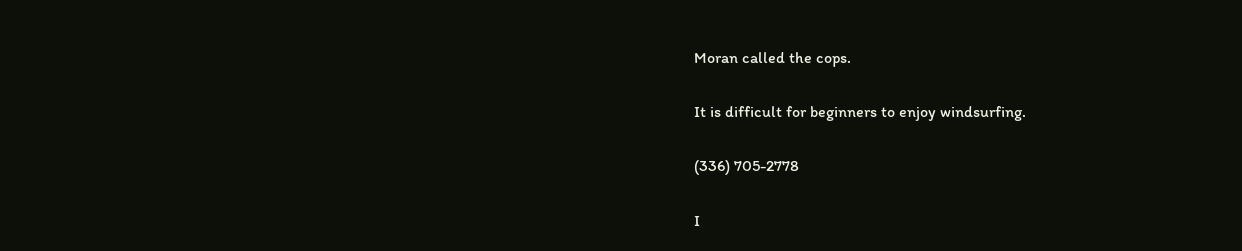Moran called the cops.

It is difficult for beginners to enjoy windsurfing.

(336) 705-2778

I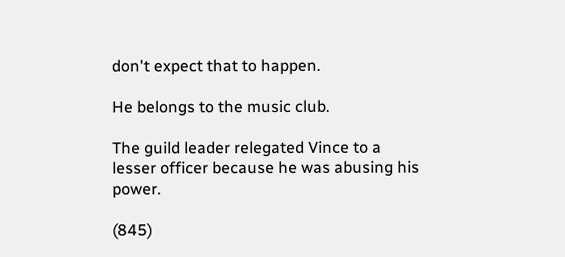don't expect that to happen.

He belongs to the music club.

The guild leader relegated Vince to a lesser officer because he was abusing his power.

(845)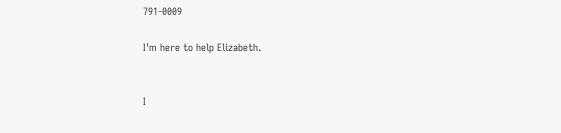791-0009

I'm here to help Elizabeth.


I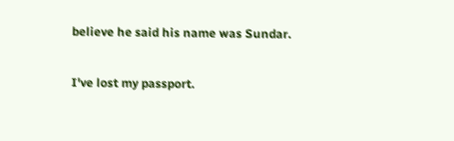believe he said his name was Sundar.

I've lost my passport.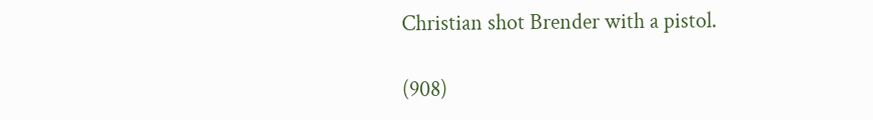Christian shot Brender with a pistol.

(908)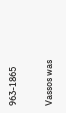963-1865

Vassos was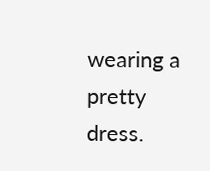wearing a pretty dress.